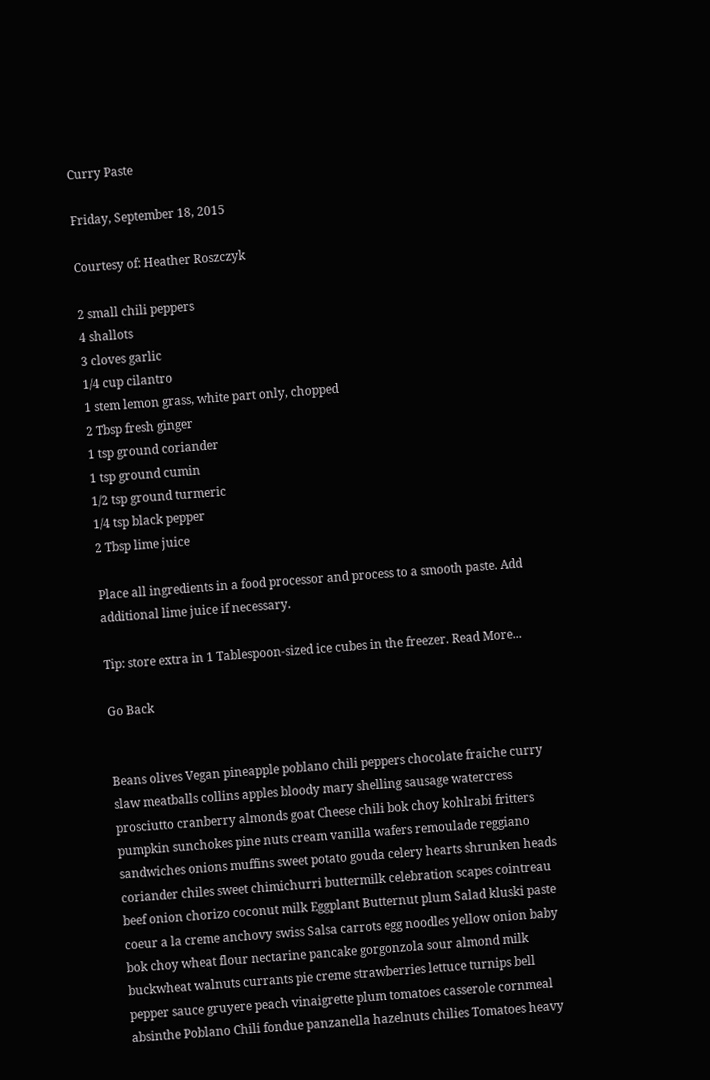Curry Paste

Friday, September 18, 2015

Courtesy of: Heather Roszczyk

2 small chili peppers
4 shallots
3 cloves garlic
1/4 cup cilantro
1 stem lemon grass, white part only, chopped
2 Tbsp fresh ginger
1 tsp ground coriander
1 tsp ground cumin
1/2 tsp ground turmeric
1/4 tsp black pepper
2 Tbsp lime juice

Place all ingredients in a food processor and process to a smooth paste. Add additional lime juice if necessary.

Tip: store extra in 1 Tablespoon-sized ice cubes in the freezer. Read More...

Go Back


Beans olives Vegan pineapple poblano chili peppers chocolate fraiche curry slaw meatballs collins apples bloody mary shelling sausage watercress prosciutto cranberry almonds goat Cheese chili bok choy kohlrabi fritters pumpkin sunchokes pine nuts cream vanilla wafers remoulade reggiano sandwiches onions muffins sweet potato gouda celery hearts shrunken heads coriander chiles sweet chimichurri buttermilk celebration scapes cointreau beef onion chorizo coconut milk Eggplant Butternut plum Salad kluski paste coeur a la creme anchovy swiss Salsa carrots egg noodles yellow onion baby bok choy wheat flour nectarine pancake gorgonzola sour almond milk buckwheat walnuts currants pie creme strawberries lettuce turnips bell pepper sauce gruyere peach vinaigrette plum tomatoes casserole cornmeal absinthe Poblano Chili fondue panzanella hazelnuts chilies Tomatoes heavy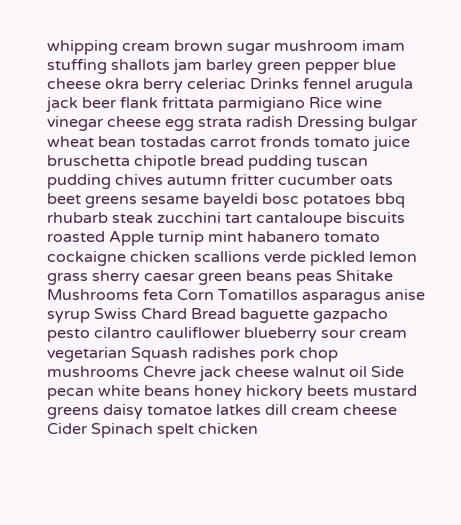whipping cream brown sugar mushroom imam stuffing shallots jam barley green pepper blue cheese okra berry celeriac Drinks fennel arugula jack beer flank frittata parmigiano Rice wine vinegar cheese egg strata radish Dressing bulgar wheat bean tostadas carrot fronds tomato juice bruschetta chipotle bread pudding tuscan pudding chives autumn fritter cucumber oats beet greens sesame bayeldi bosc potatoes bbq rhubarb steak zucchini tart cantaloupe biscuits roasted Apple turnip mint habanero tomato cockaigne chicken scallions verde pickled lemon grass sherry caesar green beans peas Shitake Mushrooms feta Corn Tomatillos asparagus anise syrup Swiss Chard Bread baguette gazpacho pesto cilantro cauliflower blueberry sour cream vegetarian Squash radishes pork chop mushrooms Chevre jack cheese walnut oil Side pecan white beans honey hickory beets mustard greens daisy tomatoe latkes dill cream cheese Cider Spinach spelt chicken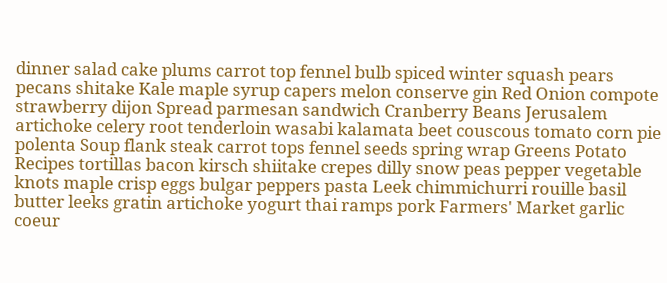dinner salad cake plums carrot top fennel bulb spiced winter squash pears pecans shitake Kale maple syrup capers melon conserve gin Red Onion compote strawberry dijon Spread parmesan sandwich Cranberry Beans Jerusalem artichoke celery root tenderloin wasabi kalamata beet couscous tomato corn pie polenta Soup flank steak carrot tops fennel seeds spring wrap Greens Potato Recipes tortillas bacon kirsch shiitake crepes dilly snow peas pepper vegetable knots maple crisp eggs bulgar peppers pasta Leek chimmichurri rouille basil butter leeks gratin artichoke yogurt thai ramps pork Farmers' Market garlic coeur